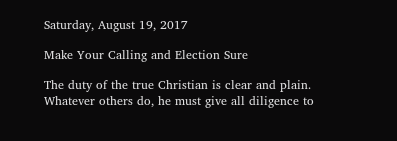Saturday, August 19, 2017

Make Your Calling and Election Sure

The duty of the true Christian is clear and plain. Whatever others do, he must give all diligence to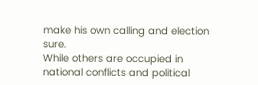make his own calling and election sure.
While others are occupied in national conflicts and political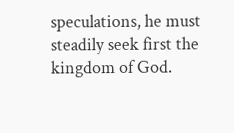speculations, he must steadily seek first the kingdom of God.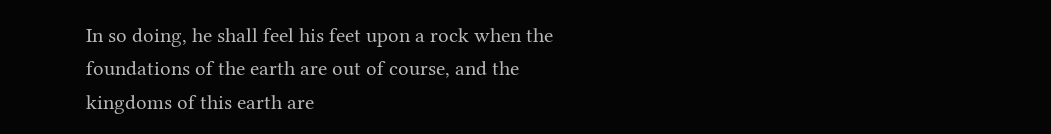In so doing, he shall feel his feet upon a rock when the foundations of the earth are out of course, and the kingdoms of this earth are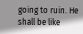going to ruin. He shall be like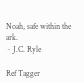Noah, safe within the ark.
~ J.C. Ryle

Ref Tagger